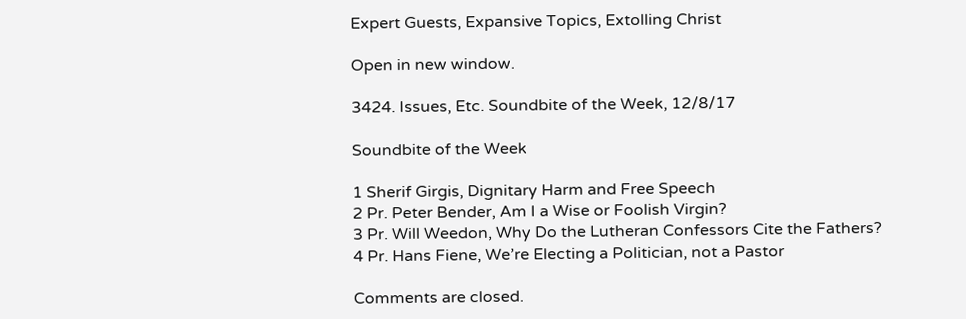Expert Guests, Expansive Topics, Extolling Christ

Open in new window.

3424. Issues, Etc. Soundbite of the Week, 12/8/17

Soundbite of the Week

1 Sherif Girgis, Dignitary Harm and Free Speech
2 Pr. Peter Bender, Am I a Wise or Foolish Virgin?
3 Pr. Will Weedon, Why Do the Lutheran Confessors Cite the Fathers?
4 Pr. Hans Fiene, We’re Electing a Politician, not a Pastor

Comments are closed.